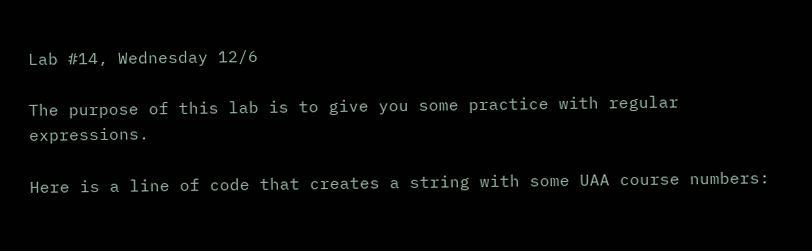Lab #14, Wednesday 12/6

The purpose of this lab is to give you some practice with regular expressions.

Here is a line of code that creates a string with some UAA course numbers: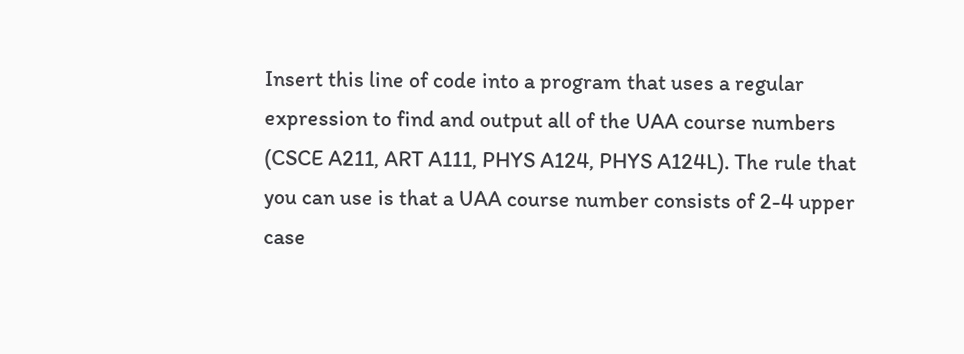Insert this line of code into a program that uses a regular expression to find and output all of the UAA course numbers (CSCE A211, ART A111, PHYS A124, PHYS A124L). The rule that you can use is that a UAA course number consists of 2-4 upper case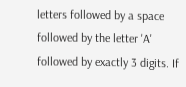letters followed by a space followed by the letter 'A' followed by exactly 3 digits. If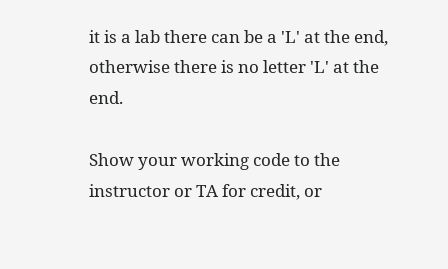it is a lab there can be a 'L' at the end, otherwise there is no letter 'L' at the end.

Show your working code to the instructor or TA for credit, or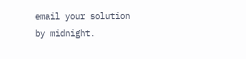email your solution by midnight.